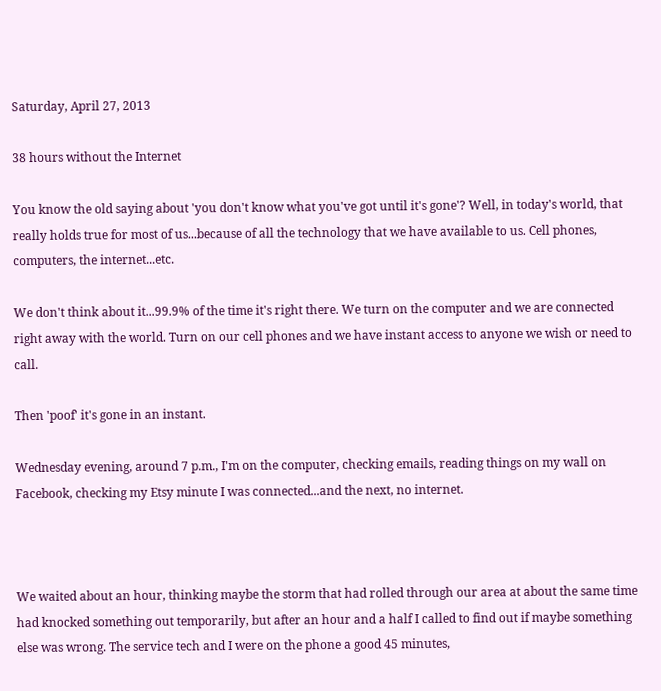Saturday, April 27, 2013

38 hours without the Internet

You know the old saying about 'you don't know what you've got until it's gone'? Well, in today's world, that really holds true for most of us...because of all the technology that we have available to us. Cell phones, computers, the internet...etc.

We don't think about it...99.9% of the time it's right there. We turn on the computer and we are connected right away with the world. Turn on our cell phones and we have instant access to anyone we wish or need to call.

Then 'poof' it's gone in an instant.

Wednesday evening, around 7 p.m., I'm on the computer, checking emails, reading things on my wall on Facebook, checking my Etsy minute I was connected...and the next, no internet.



We waited about an hour, thinking maybe the storm that had rolled through our area at about the same time had knocked something out temporarily, but after an hour and a half I called to find out if maybe something else was wrong. The service tech and I were on the phone a good 45 minutes,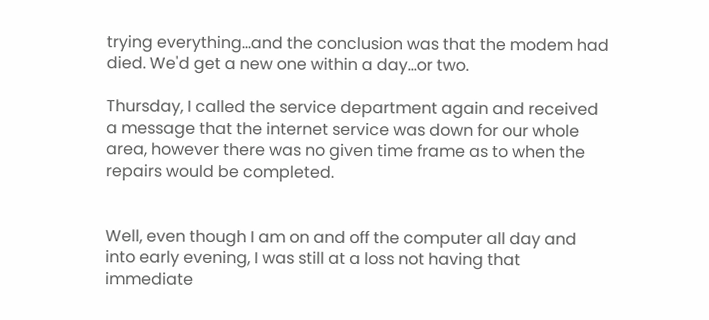trying everything...and the conclusion was that the modem had died. We'd get a new one within a day...or two.

Thursday, I called the service department again and received a message that the internet service was down for our whole area, however there was no given time frame as to when the repairs would be completed.


Well, even though I am on and off the computer all day and into early evening, I was still at a loss not having that immediate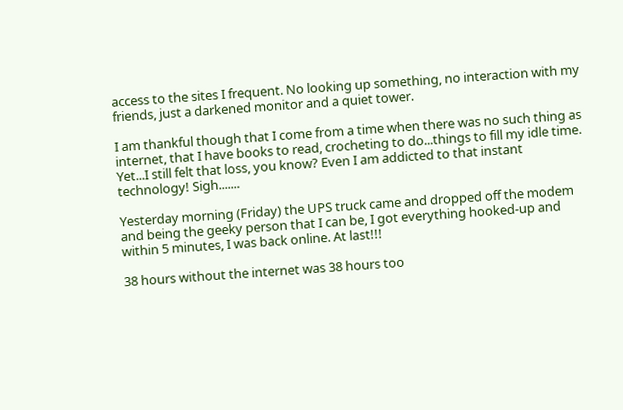access to the sites I frequent. No looking up something, no interaction with my friends, just a darkened monitor and a quiet tower.

I am thankful though that I come from a time when there was no such thing as internet, that I have books to read, crocheting to do...things to fill my idle time. Yet...I still felt that loss, you know? Even I am addicted to that instant technology! Sigh.......

Yesterday morning (Friday) the UPS truck came and dropped off the modem and being the geeky person that I can be, I got everything hooked-up and within 5 minutes, I was back online. At last!!!

38 hours without the internet was 38 hours too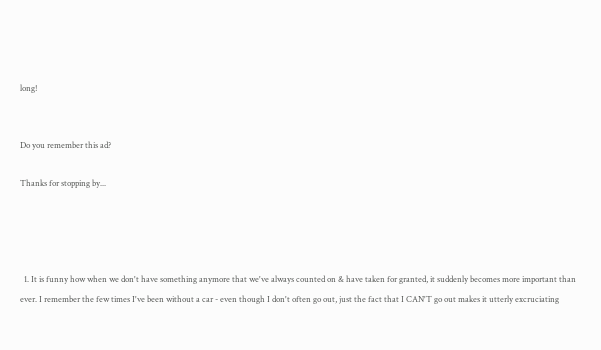long!


Do you remember this ad?

Thanks for stopping by...




  1. It is funny how when we don't have something anymore that we've always counted on & have taken for granted, it suddenly becomes more important than ever. I remember the few times I've been without a car - even though I don't often go out, just the fact that I CAN'T go out makes it utterly excruciating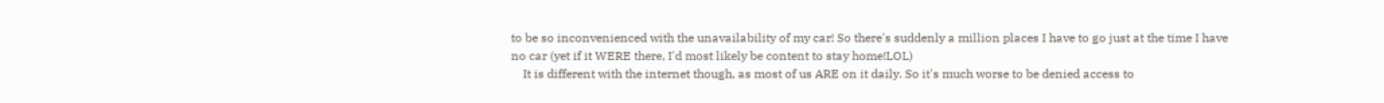to be so inconvenienced with the unavailability of my car! So there's suddenly a million places I have to go just at the time I have no car (yet if it WERE there, I'd most likely be content to stay home!LOL)
    It is different with the internet though, as most of us ARE on it daily. So it's much worse to be denied access to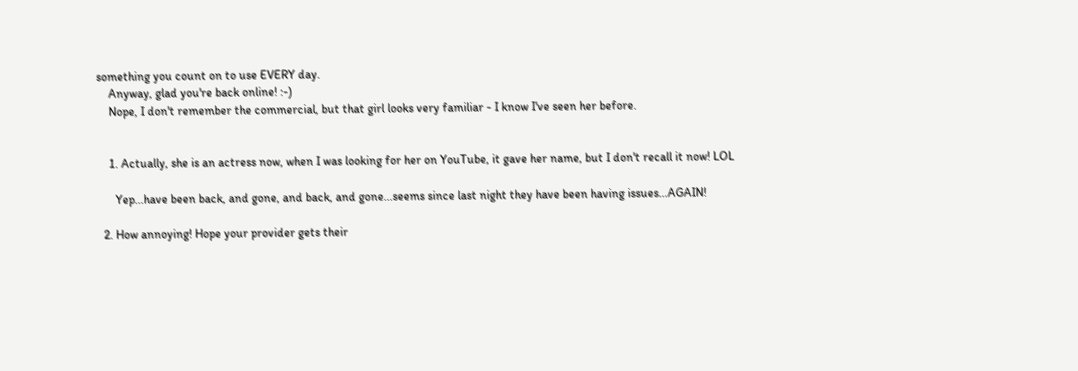something you count on to use EVERY day.
    Anyway, glad you're back online! :-)
    Nope, I don't remember the commercial, but that girl looks very familiar - I know I've seen her before.


    1. Actually, she is an actress now, when I was looking for her on YouTube, it gave her name, but I don't recall it now! LOL

      Yep...have been back, and gone, and back, and gone...seems since last night they have been having issues...AGAIN!

  2. How annoying! Hope your provider gets their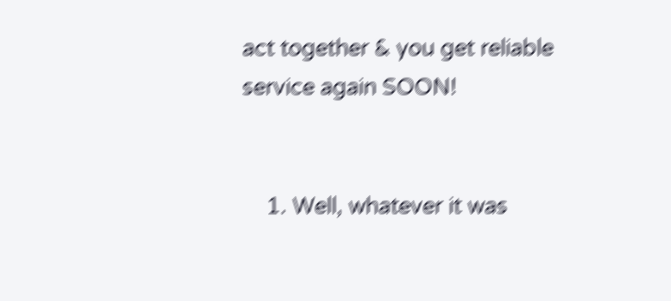act together & you get reliable service again SOON!


    1. Well, whatever it was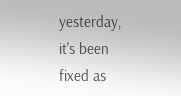yesterday, it's been fixed as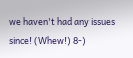we haven't had any issues since! (Whew!) 8-)